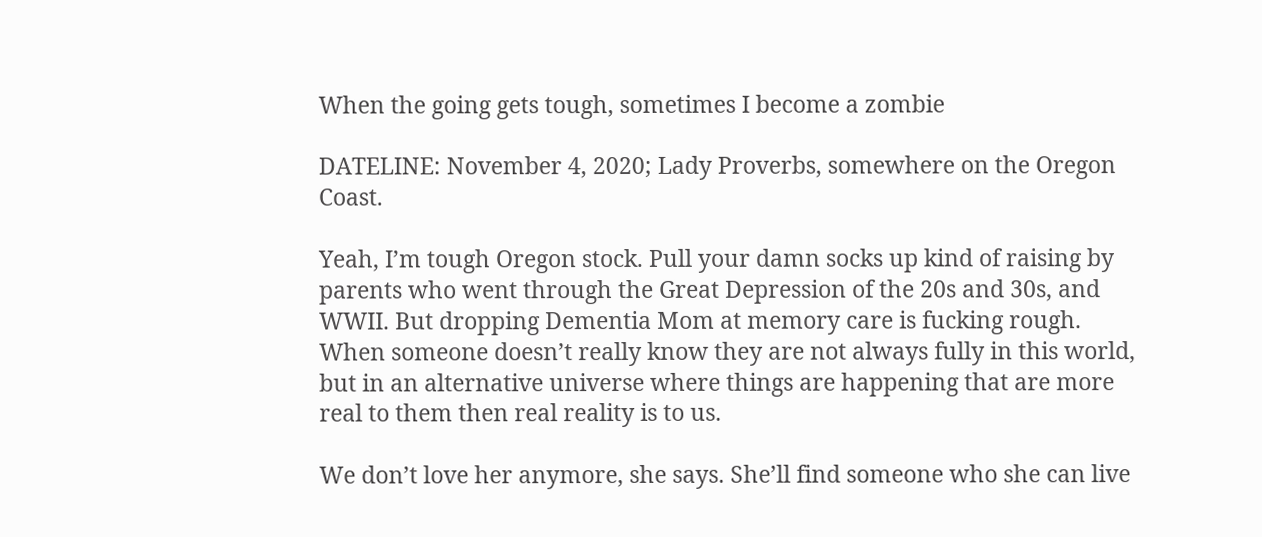When the going gets tough, sometimes I become a zombie

DATELINE: November 4, 2020; Lady Proverbs, somewhere on the Oregon Coast.

Yeah, I’m tough Oregon stock. Pull your damn socks up kind of raising by parents who went through the Great Depression of the 20s and 30s, and WWII. But dropping Dementia Mom at memory care is fucking rough. When someone doesn’t really know they are not always fully in this world, but in an alternative universe where things are happening that are more real to them then real reality is to us.

We don’t love her anymore, she says. She’ll find someone who she can live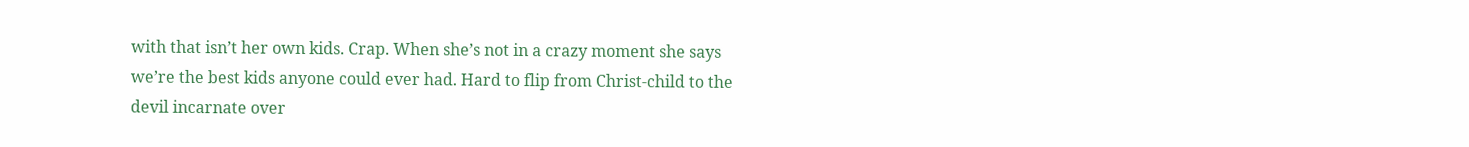with that isn’t her own kids. Crap. When she’s not in a crazy moment she says we’re the best kids anyone could ever had. Hard to flip from Christ-child to the devil incarnate over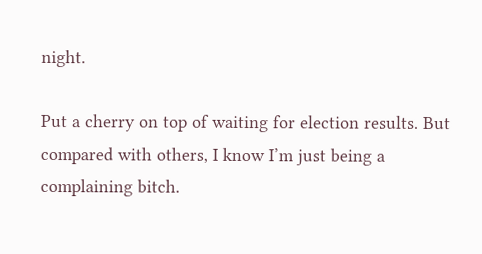night.

Put a cherry on top of waiting for election results. But compared with others, I know I’m just being a complaining bitch.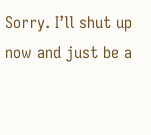Sorry. I’ll shut up now and just be a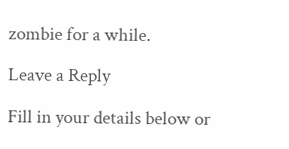zombie for a while.

Leave a Reply

Fill in your details below or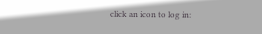click an icon to log in: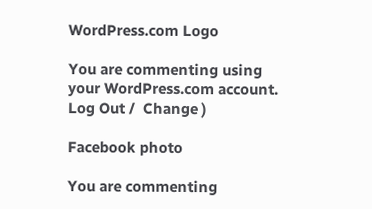WordPress.com Logo

You are commenting using your WordPress.com account. Log Out /  Change )

Facebook photo

You are commenting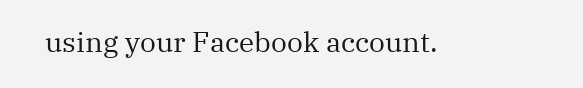using your Facebook account.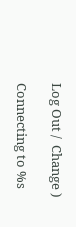Log Out /  Change )

Connecting to %s